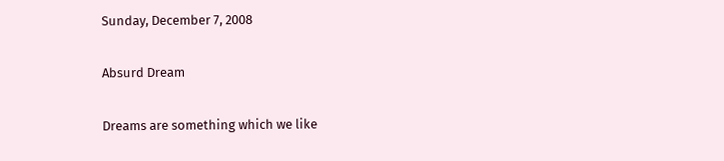Sunday, December 7, 2008

Absurd Dream

Dreams are something which we like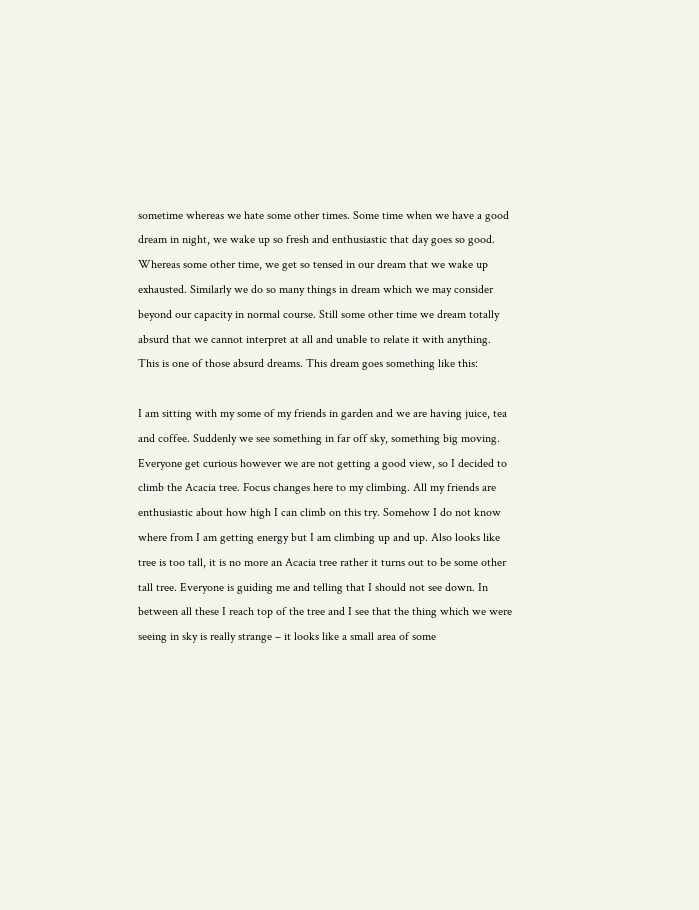sometime whereas we hate some other times. Some time when we have a good dream in night, we wake up so fresh and enthusiastic that day goes so good. Whereas some other time, we get so tensed in our dream that we wake up exhausted. Similarly we do so many things in dream which we may consider beyond our capacity in normal course. Still some other time we dream totally absurd that we cannot interpret at all and unable to relate it with anything.
This is one of those absurd dreams. This dream goes something like this:

I am sitting with my some of my friends in garden and we are having juice, tea and coffee. Suddenly we see something in far off sky, something big moving. Everyone get curious however we are not getting a good view, so I decided to climb the Acacia tree. Focus changes here to my climbing. All my friends are enthusiastic about how high I can climb on this try. Somehow I do not know where from I am getting energy but I am climbing up and up. Also looks like tree is too tall, it is no more an Acacia tree rather it turns out to be some other tall tree. Everyone is guiding me and telling that I should not see down. In between all these I reach top of the tree and I see that the thing which we were seeing in sky is really strange – it looks like a small area of some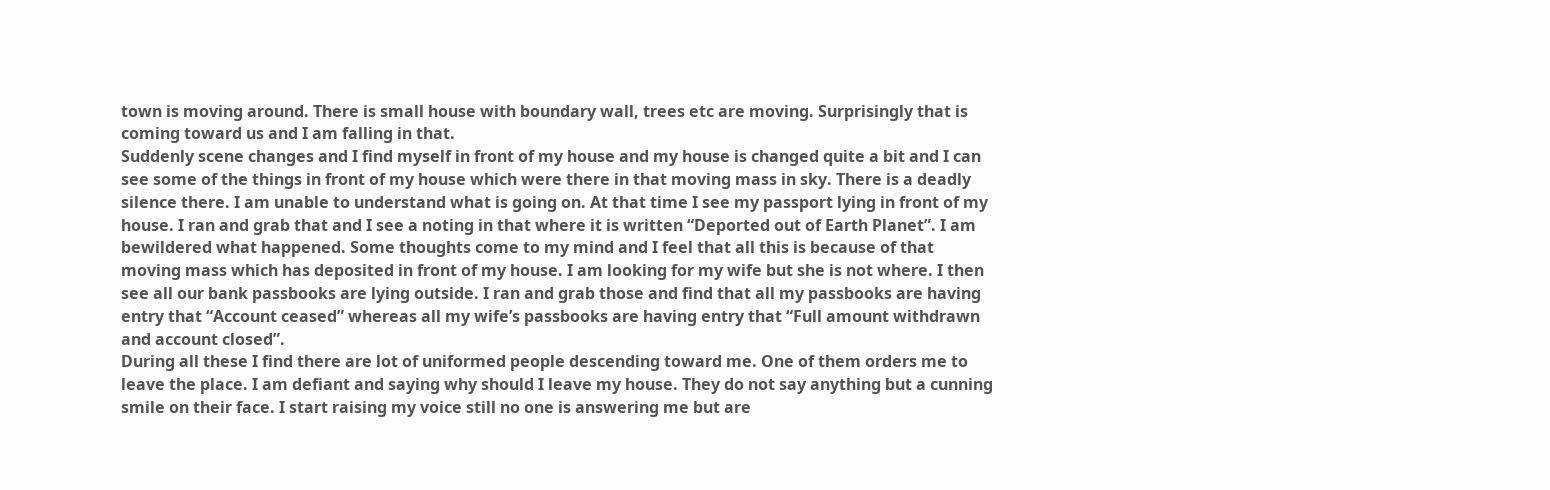town is moving around. There is small house with boundary wall, trees etc are moving. Surprisingly that is coming toward us and I am falling in that.
Suddenly scene changes and I find myself in front of my house and my house is changed quite a bit and I can see some of the things in front of my house which were there in that moving mass in sky. There is a deadly silence there. I am unable to understand what is going on. At that time I see my passport lying in front of my house. I ran and grab that and I see a noting in that where it is written “Deported out of Earth Planet”. I am bewildered what happened. Some thoughts come to my mind and I feel that all this is because of that moving mass which has deposited in front of my house. I am looking for my wife but she is not where. I then see all our bank passbooks are lying outside. I ran and grab those and find that all my passbooks are having entry that “Account ceased” whereas all my wife’s passbooks are having entry that “Full amount withdrawn and account closed”.
During all these I find there are lot of uniformed people descending toward me. One of them orders me to leave the place. I am defiant and saying why should I leave my house. They do not say anything but a cunning smile on their face. I start raising my voice still no one is answering me but are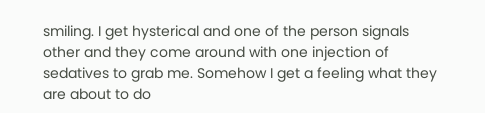smiling. I get hysterical and one of the person signals other and they come around with one injection of sedatives to grab me. Somehow I get a feeling what they are about to do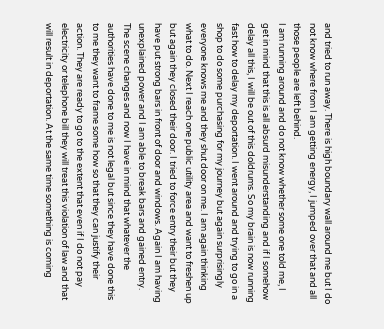and tried to run away. There is high boundary wall around me but I do not know where from I am getting energy, I jumped over that and all those people are left behind.
I am running around and do not know whether some one told me, I get in mind that this is all absurd misunderstanding and if I somehow delay all this, I will be out of this doldrums. So my brain is now running fast how to delay my deportation. I went around and trying to go in a shop to do some purchasing for my journey but again surprisingly everyone knows me and they shut door on me. I am again thinking what to do. Next I reach one public utility area and want to freshen up but again they closed their door. I tried to force entry their but they have put strong bars in front of door and windows. Again I am having unexplained power and I am able to break bars and gained entry.
The scene changes and now I have in mind that whatever the authorities have done to me is not legal but since they have done this to me they want to frame some how so that they can justify their action. They are ready to go to the extent that even if I do not pay electricity or telephone bill they will treat this violation of law and that will result in deportation. At the same time something is coming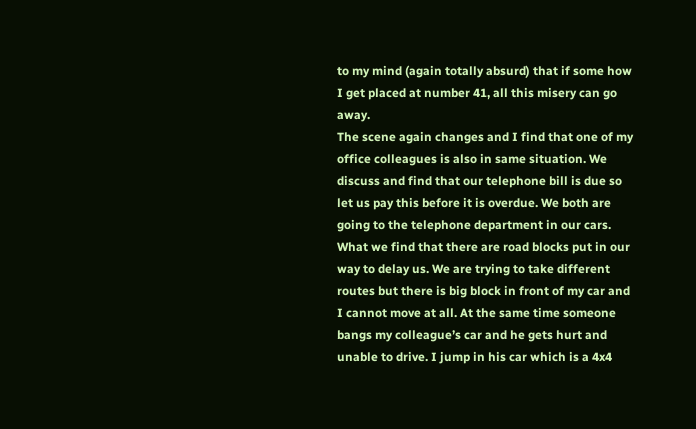to my mind (again totally absurd) that if some how I get placed at number 41, all this misery can go away.
The scene again changes and I find that one of my office colleagues is also in same situation. We discuss and find that our telephone bill is due so let us pay this before it is overdue. We both are going to the telephone department in our cars. What we find that there are road blocks put in our way to delay us. We are trying to take different routes but there is big block in front of my car and I cannot move at all. At the same time someone bangs my colleague’s car and he gets hurt and unable to drive. I jump in his car which is a 4x4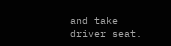and take driver seat.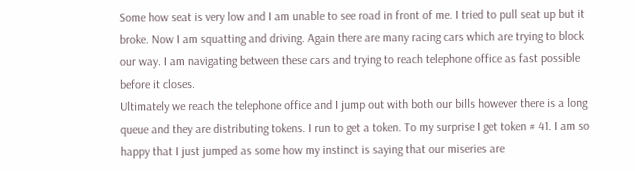Some how seat is very low and I am unable to see road in front of me. I tried to pull seat up but it broke. Now I am squatting and driving. Again there are many racing cars which are trying to block our way. I am navigating between these cars and trying to reach telephone office as fast possible before it closes.
Ultimately we reach the telephone office and I jump out with both our bills however there is a long queue and they are distributing tokens. I run to get a token. To my surprise I get token # 41. I am so happy that I just jumped as some how my instinct is saying that our miseries are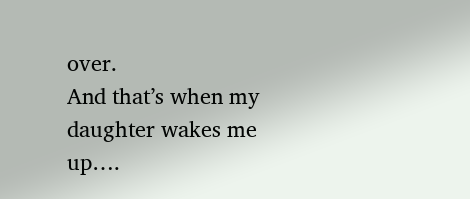over.
And that’s when my daughter wakes me up….